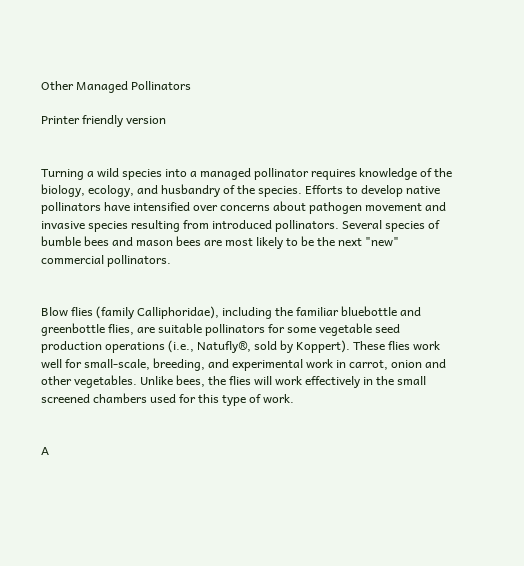Other Managed Pollinators

Printer friendly version


Turning a wild species into a managed pollinator requires knowledge of the biology, ecology, and husbandry of the species. Efforts to develop native pollinators have intensified over concerns about pathogen movement and invasive species resulting from introduced pollinators. Several species of bumble bees and mason bees are most likely to be the next "new" commercial pollinators.


Blow flies (family Calliphoridae), including the familiar bluebottle and greenbottle flies, are suitable pollinators for some vegetable seed production operations (i.e., Natufly®, sold by Koppert). These flies work well for small-scale, breeding, and experimental work in carrot, onion and other vegetables. Unlike bees, the flies will work effectively in the small screened chambers used for this type of work.


A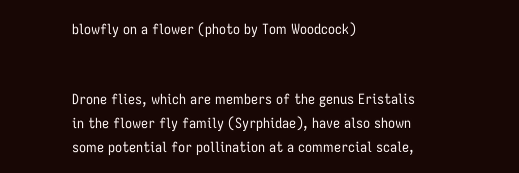blowfly on a flower (photo by Tom Woodcock)


Drone flies, which are members of the genus Eristalis in the flower fly family (Syrphidae), have also shown some potential for pollination at a commercial scale,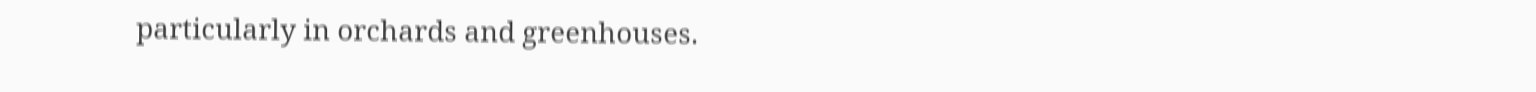particularly in orchards and greenhouses.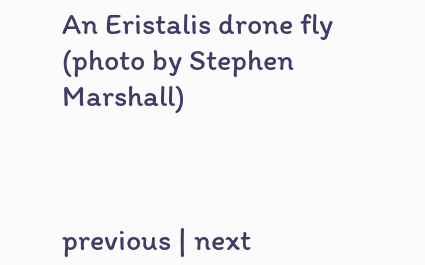An Eristalis drone fly (photo by Stephen Marshall)



previous | next